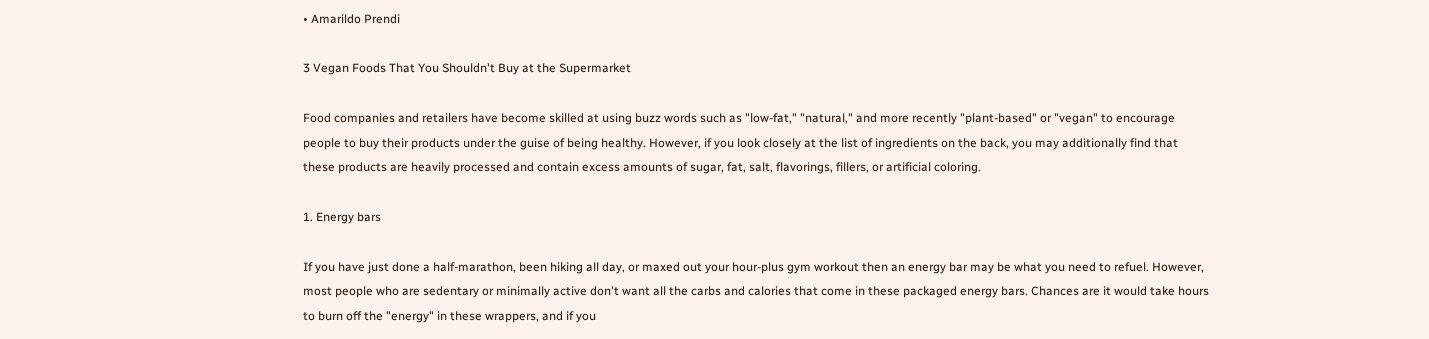• Amarildo Prendi

3 Vegan Foods That You Shouldn't Buy at the Supermarket

Food companies and retailers have become skilled at using buzz words such as "low-fat," "natural," and more recently "plant-based" or "vegan" to encourage people to buy their products under the guise of being healthy. However, if you look closely at the list of ingredients on the back, you may additionally find that these products are heavily processed and contain excess amounts of sugar, fat, salt, flavorings, fillers, or artificial coloring.

1. Energy bars

If you have just done a half-marathon, been hiking all day, or maxed out your hour-plus gym workout then an energy bar may be what you need to refuel. However, most people who are sedentary or minimally active don't want all the carbs and calories that come in these packaged energy bars. Chances are it would take hours to burn off the "energy" in these wrappers, and if you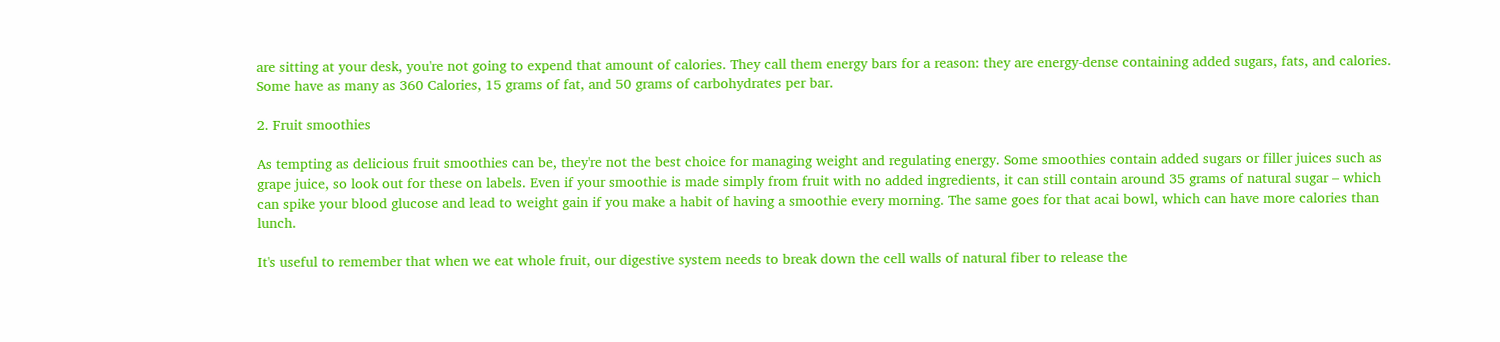are sitting at your desk, you're not going to expend that amount of calories. They call them energy bars for a reason: they are energy-dense containing added sugars, fats, and calories. Some have as many as 360 Calories, 15 grams of fat, and 50 grams of carbohydrates per bar.

2. Fruit smoothies

As tempting as delicious fruit smoothies can be, they're not the best choice for managing weight and regulating energy. Some smoothies contain added sugars or filler juices such as grape juice, so look out for these on labels. Even if your smoothie is made simply from fruit with no added ingredients, it can still contain around 35 grams of natural sugar – which can spike your blood glucose and lead to weight gain if you make a habit of having a smoothie every morning. The same goes for that acai bowl, which can have more calories than lunch.

It's useful to remember that when we eat whole fruit, our digestive system needs to break down the cell walls of natural fiber to release the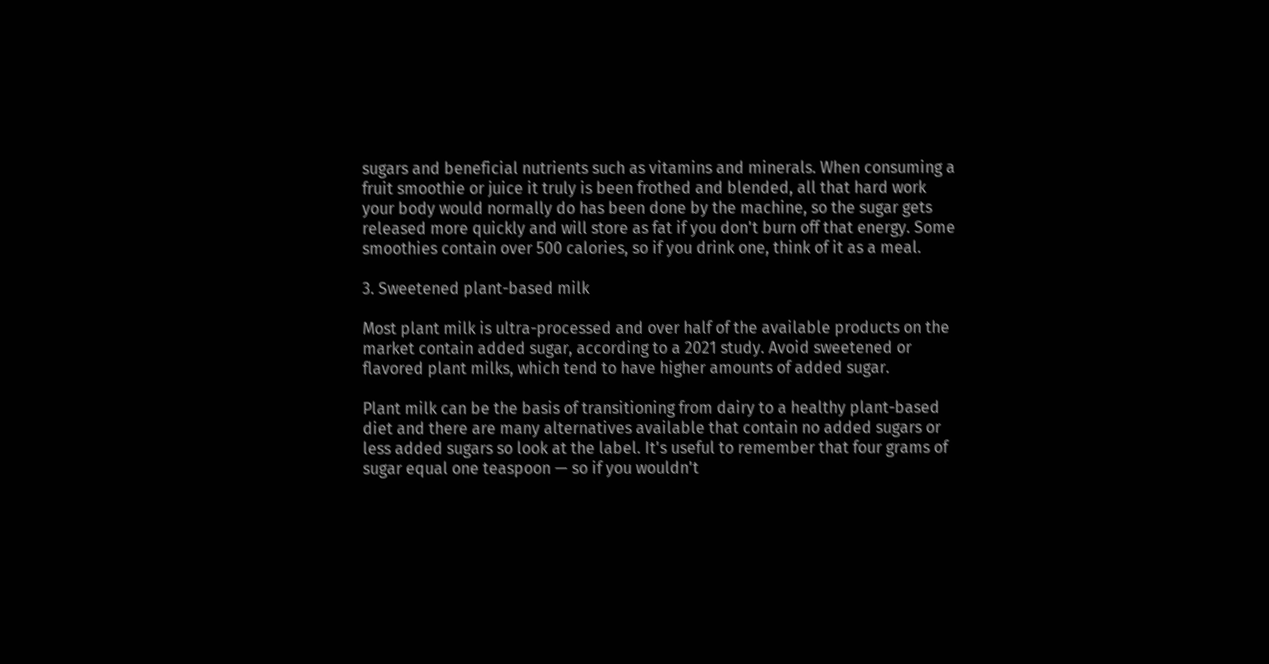sugars and beneficial nutrients such as vitamins and minerals. When consuming a fruit smoothie or juice it truly is been frothed and blended, all that hard work your body would normally do has been done by the machine, so the sugar gets released more quickly and will store as fat if you don't burn off that energy. Some smoothies contain over 500 calories, so if you drink one, think of it as a meal.

3. Sweetened plant-based milk

Most plant milk is ultra-processed and over half of the available products on the market contain added sugar, according to a 2021 study. Avoid sweetened or flavored plant milks, which tend to have higher amounts of added sugar.

Plant milk can be the basis of transitioning from dairy to a healthy plant-based diet and there are many alternatives available that contain no added sugars or less added sugars so look at the label. It's useful to remember that four grams of sugar equal one teaspoon — so if you wouldn't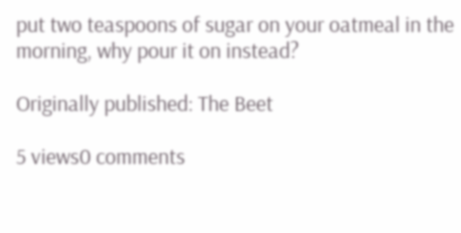put two teaspoons of sugar on your oatmeal in the morning, why pour it on instead?

Originally published: The Beet

5 views0 comments